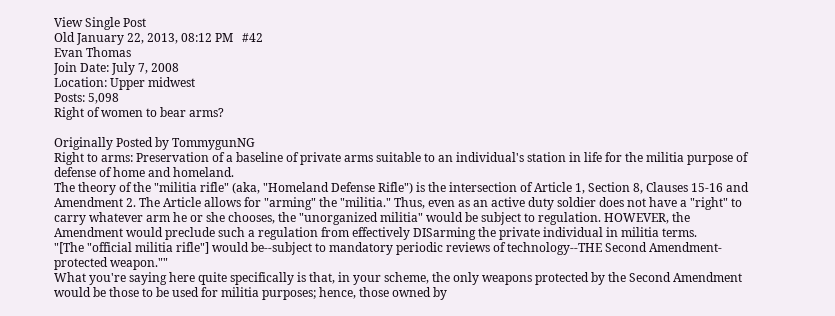View Single Post
Old January 22, 2013, 08:12 PM   #42
Evan Thomas
Join Date: July 7, 2008
Location: Upper midwest
Posts: 5,098
Right of women to bear arms?

Originally Posted by TommygunNG
Right to arms: Preservation of a baseline of private arms suitable to an individual's station in life for the militia purpose of defense of home and homeland.
The theory of the "militia rifle" (aka, "Homeland Defense Rifle") is the intersection of Article 1, Section 8, Clauses 15-16 and Amendment 2. The Article allows for "arming" the "militia." Thus, even as an active duty soldier does not have a "right" to carry whatever arm he or she chooses, the "unorganized militia" would be subject to regulation. HOWEVER, the Amendment would preclude such a regulation from effectively DISarming the private individual in militia terms.
"[The "official militia rifle"] would be--subject to mandatory periodic reviews of technology--THE Second Amendment-protected weapon.""
What you're saying here quite specifically is that, in your scheme, the only weapons protected by the Second Amendment would be those to be used for militia purposes; hence, those owned by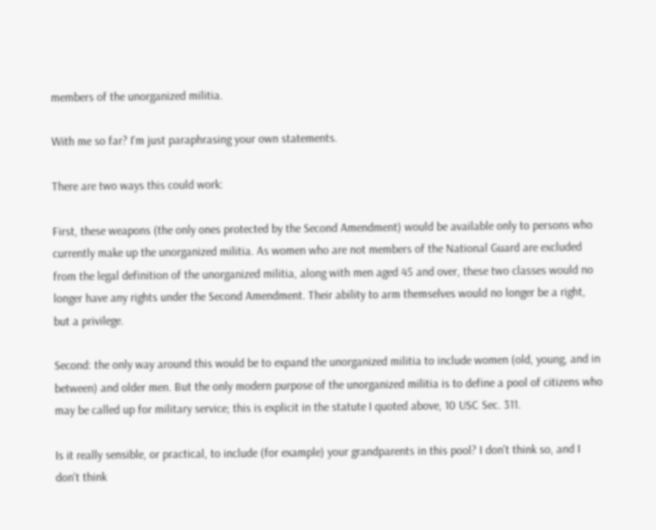members of the unorganized militia.

With me so far? I'm just paraphrasing your own statements.

There are two ways this could work:

First, these weapons (the only ones protected by the Second Amendment) would be available only to persons who currently make up the unorganized militia. As women who are not members of the National Guard are excluded from the legal definition of the unorganized militia, along with men aged 45 and over, these two classes would no longer have any rights under the Second Amendment. Their ability to arm themselves would no longer be a right, but a privilege.

Second: the only way around this would be to expand the unorganized militia to include women (old, young, and in between) and older men. But the only modern purpose of the unorganized militia is to define a pool of citizens who may be called up for military service; this is explicit in the statute I quoted above, 10 USC Sec. 311.

Is it really sensible, or practical, to include (for example) your grandparents in this pool? I don't think so, and I don't think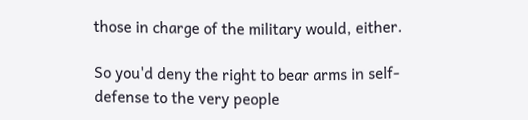those in charge of the military would, either.

So you'd deny the right to bear arms in self-defense to the very people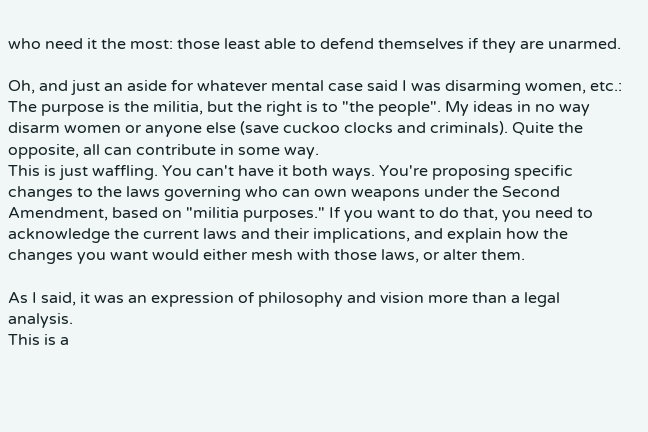who need it the most: those least able to defend themselves if they are unarmed.

Oh, and just an aside for whatever mental case said I was disarming women, etc.: The purpose is the militia, but the right is to "the people". My ideas in no way disarm women or anyone else (save cuckoo clocks and criminals). Quite the opposite, all can contribute in some way.
This is just waffling. You can't have it both ways. You're proposing specific changes to the laws governing who can own weapons under the Second Amendment, based on "militia purposes." If you want to do that, you need to acknowledge the current laws and their implications, and explain how the changes you want would either mesh with those laws, or alter them.

As I said, it was an expression of philosophy and vision more than a legal analysis.
This is a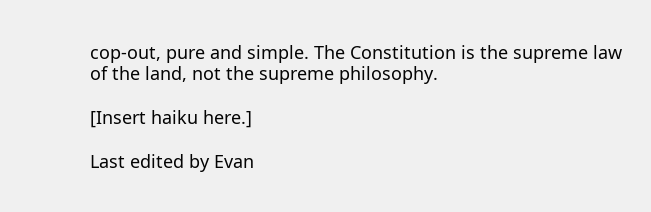cop-out, pure and simple. The Constitution is the supreme law of the land, not the supreme philosophy.

[Insert haiku here.]

Last edited by Evan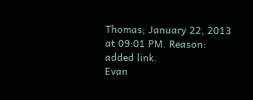Thomas; January 22, 2013 at 09:01 PM. Reason: added link.
Evan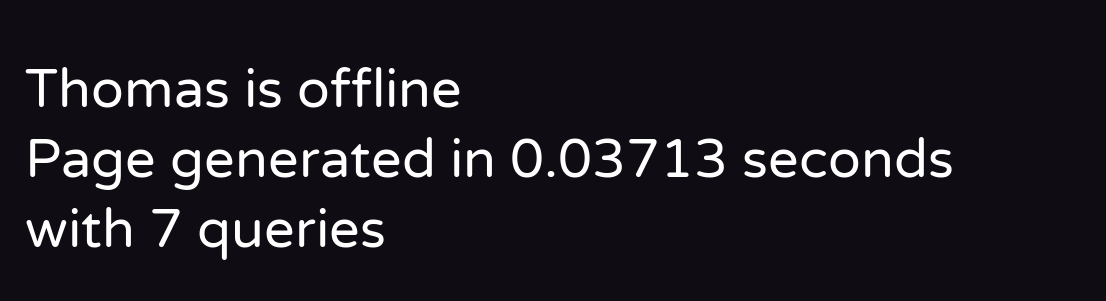Thomas is offline
Page generated in 0.03713 seconds with 7 queries